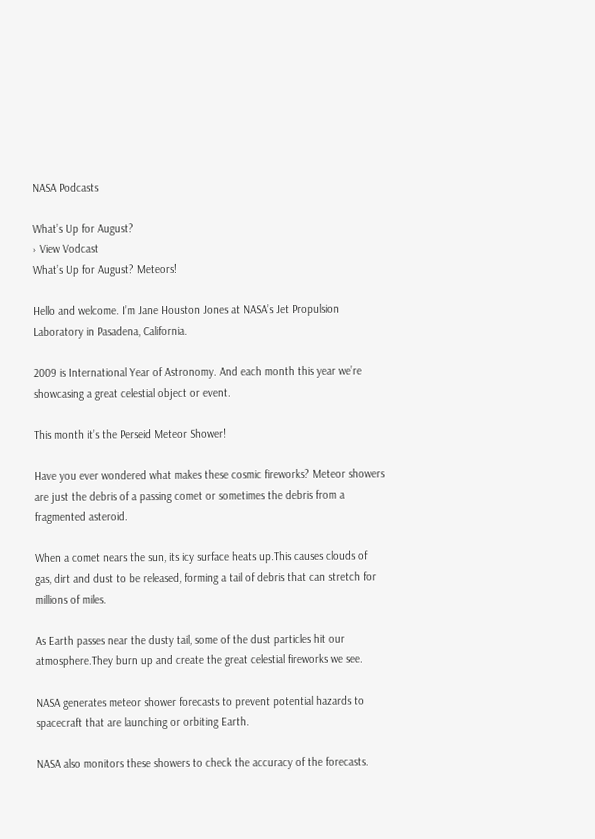NASA Podcasts

What’s Up for August?
› View Vodcast
What’s Up for August? Meteors!

Hello and welcome. I’m Jane Houston Jones at NASA’s Jet Propulsion Laboratory in Pasadena, California.

2009 is International Year of Astronomy. And each month this year we’re showcasing a great celestial object or event.

This month it’s the Perseid Meteor Shower!

Have you ever wondered what makes these cosmic fireworks? Meteor showers are just the debris of a passing comet or sometimes the debris from a fragmented asteroid.

When a comet nears the sun, its icy surface heats up.This causes clouds of gas, dirt and dust to be released, forming a tail of debris that can stretch for millions of miles.

As Earth passes near the dusty tail, some of the dust particles hit our atmosphere.They burn up and create the great celestial fireworks we see.

NASA generates meteor shower forecasts to prevent potential hazards to spacecraft that are launching or orbiting Earth.

NASA also monitors these showers to check the accuracy of the forecasts.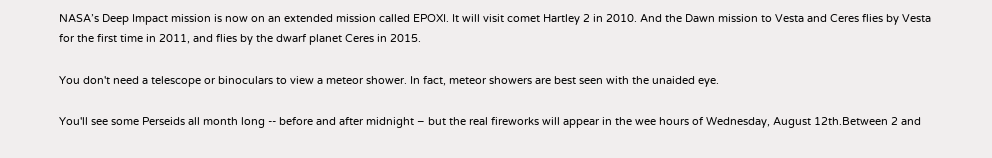NASA’s Deep Impact mission is now on an extended mission called EPOXI. It will visit comet Hartley 2 in 2010. And the Dawn mission to Vesta and Ceres flies by Vesta for the first time in 2011, and flies by the dwarf planet Ceres in 2015.

You don't need a telescope or binoculars to view a meteor shower. In fact, meteor showers are best seen with the unaided eye.

You'll see some Perseids all month long -- before and after midnight – but the real fireworks will appear in the wee hours of Wednesday, August 12th.Between 2 and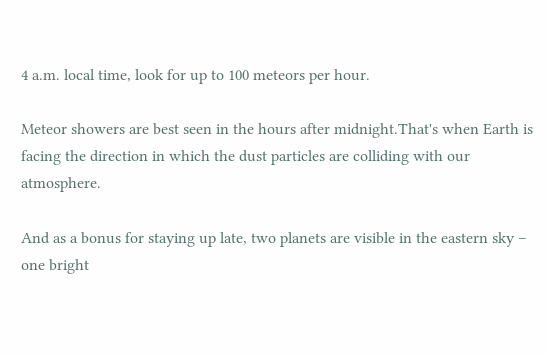4 a.m. local time, look for up to 100 meteors per hour.

Meteor showers are best seen in the hours after midnight.That's when Earth is facing the direction in which the dust particles are colliding with our atmosphere.

And as a bonus for staying up late, two planets are visible in the eastern sky – one bright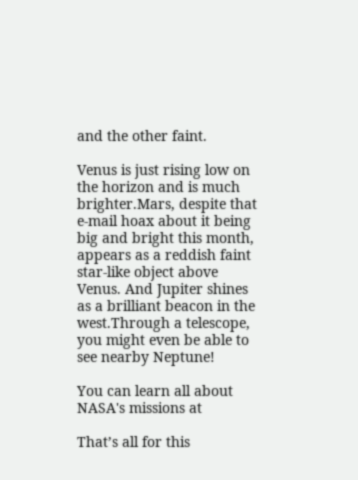and the other faint.

Venus is just rising low on the horizon and is much brighter.Mars, despite that e-mail hoax about it being big and bright this month, appears as a reddish faint star-like object above Venus. And Jupiter shines as a brilliant beacon in the west.Through a telescope, you might even be able to see nearby Neptune!

You can learn all about NASA's missions at

That’s all for this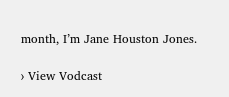month, I’m Jane Houston Jones.

› View Vodcast